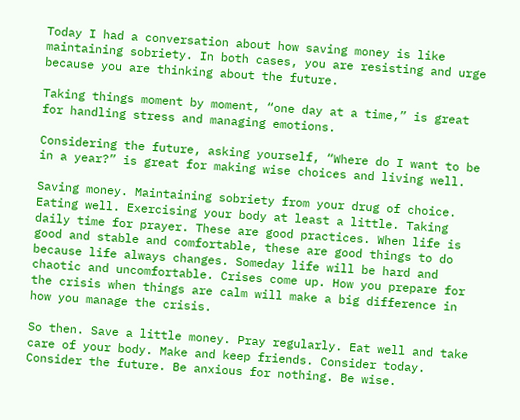Today I had a conversation about how saving money is like maintaining sobriety. In both cases, you are resisting and urge because you are thinking about the future.

Taking things moment by moment, “one day at a time,” is great for handling stress and managing emotions.

Considering the future, asking yourself, “Where do I want to be in a year?” is great for making wise choices and living well.

Saving money. Maintaining sobriety from your drug of choice. Eating well. Exercising your body at least a little. Taking daily time for prayer. These are good practices. When life is good and stable and comfortable, these are good things to do because life always changes. Someday life will be hard and chaotic and uncomfortable. Crises come up. How you prepare for the crisis when things are calm will make a big difference in how you manage the crisis.

So then. Save a little money. Pray regularly. Eat well and take care of your body. Make and keep friends. Consider today. Consider the future. Be anxious for nothing. Be wise.